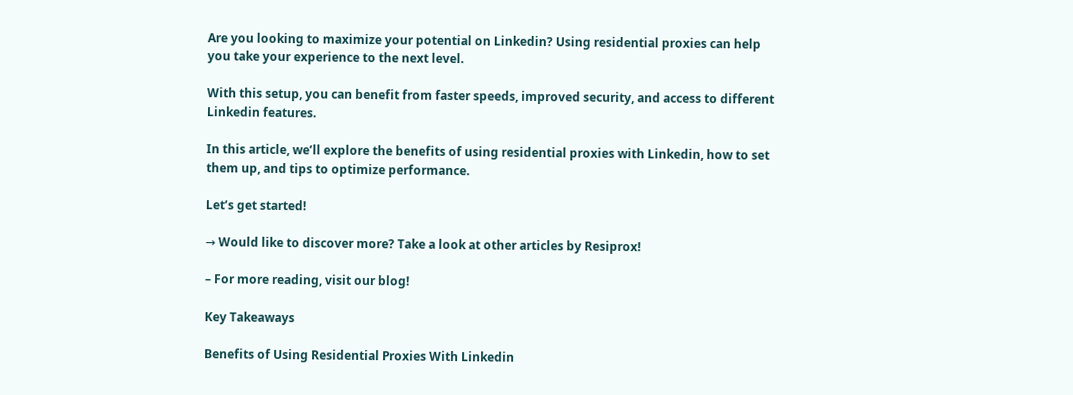Are you looking to maximize your potential on Linkedin? Using residential proxies can help you take your experience to the next level.

With this setup, you can benefit from faster speeds, improved security, and access to different Linkedin features.

In this article, we’ll explore the benefits of using residential proxies with Linkedin, how to set them up, and tips to optimize performance.

Let’s get started!

→ Would like to discover more? Take a look at other articles by Resiprox!

– For more reading, visit our blog!

Key Takeaways

Benefits of Using Residential Proxies With Linkedin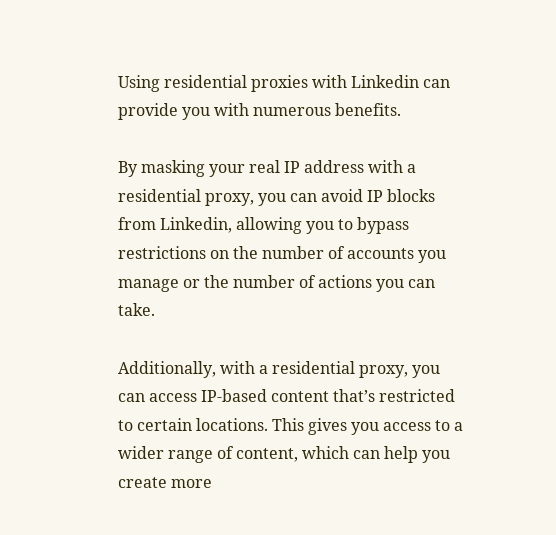Using residential proxies with Linkedin can provide you with numerous benefits.

By masking your real IP address with a residential proxy, you can avoid IP blocks from Linkedin, allowing you to bypass restrictions on the number of accounts you manage or the number of actions you can take.

Additionally, with a residential proxy, you can access IP-based content that’s restricted to certain locations. This gives you access to a wider range of content, which can help you create more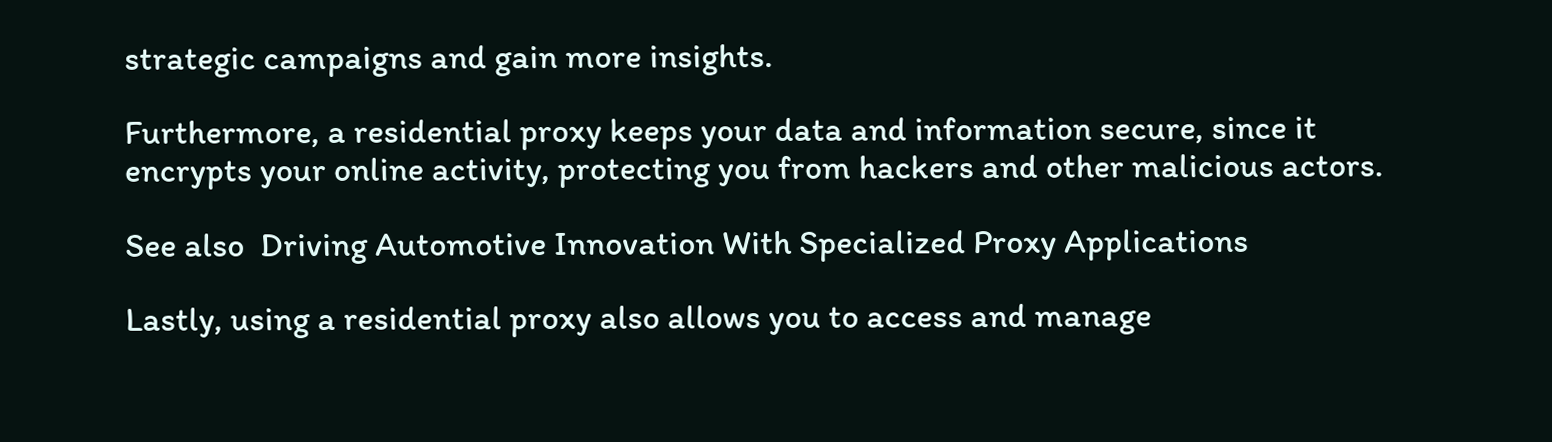strategic campaigns and gain more insights.

Furthermore, a residential proxy keeps your data and information secure, since it encrypts your online activity, protecting you from hackers and other malicious actors.

See also  Driving Automotive Innovation With Specialized Proxy Applications

Lastly, using a residential proxy also allows you to access and manage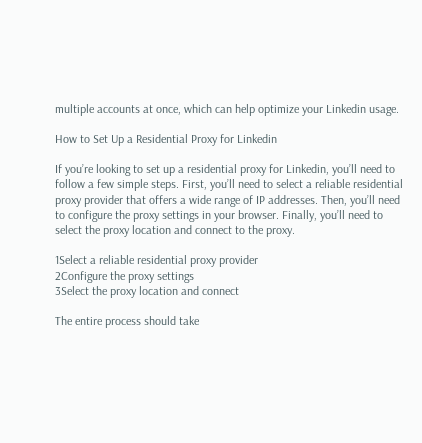multiple accounts at once, which can help optimize your Linkedin usage.

How to Set Up a Residential Proxy for Linkedin

If you’re looking to set up a residential proxy for Linkedin, you’ll need to follow a few simple steps. First, you’ll need to select a reliable residential proxy provider that offers a wide range of IP addresses. Then, you’ll need to configure the proxy settings in your browser. Finally, you’ll need to select the proxy location and connect to the proxy.

1Select a reliable residential proxy provider
2Configure the proxy settings
3Select the proxy location and connect

The entire process should take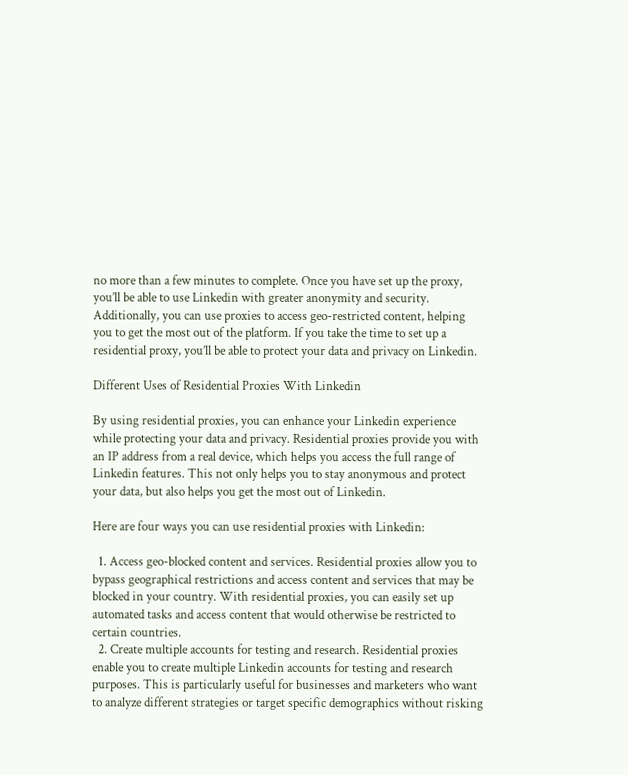no more than a few minutes to complete. Once you have set up the proxy, you’ll be able to use Linkedin with greater anonymity and security. Additionally, you can use proxies to access geo-restricted content, helping you to get the most out of the platform. If you take the time to set up a residential proxy, you’ll be able to protect your data and privacy on Linkedin.

Different Uses of Residential Proxies With Linkedin

By using residential proxies, you can enhance your Linkedin experience while protecting your data and privacy. Residential proxies provide you with an IP address from a real device, which helps you access the full range of Linkedin features. This not only helps you to stay anonymous and protect your data, but also helps you get the most out of Linkedin.

Here are four ways you can use residential proxies with Linkedin:

  1. Access geo-blocked content and services. Residential proxies allow you to bypass geographical restrictions and access content and services that may be blocked in your country. With residential proxies, you can easily set up automated tasks and access content that would otherwise be restricted to certain countries.
  2. Create multiple accounts for testing and research. Residential proxies enable you to create multiple Linkedin accounts for testing and research purposes. This is particularly useful for businesses and marketers who want to analyze different strategies or target specific demographics without risking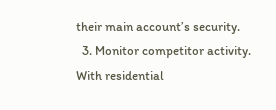their main account’s security.
  3. Monitor competitor activity. With residential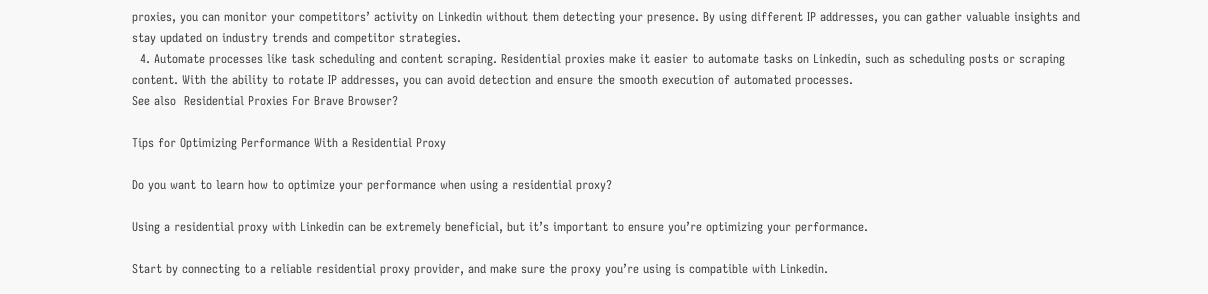proxies, you can monitor your competitors’ activity on Linkedin without them detecting your presence. By using different IP addresses, you can gather valuable insights and stay updated on industry trends and competitor strategies.
  4. Automate processes like task scheduling and content scraping. Residential proxies make it easier to automate tasks on Linkedin, such as scheduling posts or scraping content. With the ability to rotate IP addresses, you can avoid detection and ensure the smooth execution of automated processes.
See also  Residential Proxies For Brave Browser?

Tips for Optimizing Performance With a Residential Proxy

Do you want to learn how to optimize your performance when using a residential proxy?

Using a residential proxy with Linkedin can be extremely beneficial, but it’s important to ensure you’re optimizing your performance.

Start by connecting to a reliable residential proxy provider, and make sure the proxy you’re using is compatible with Linkedin.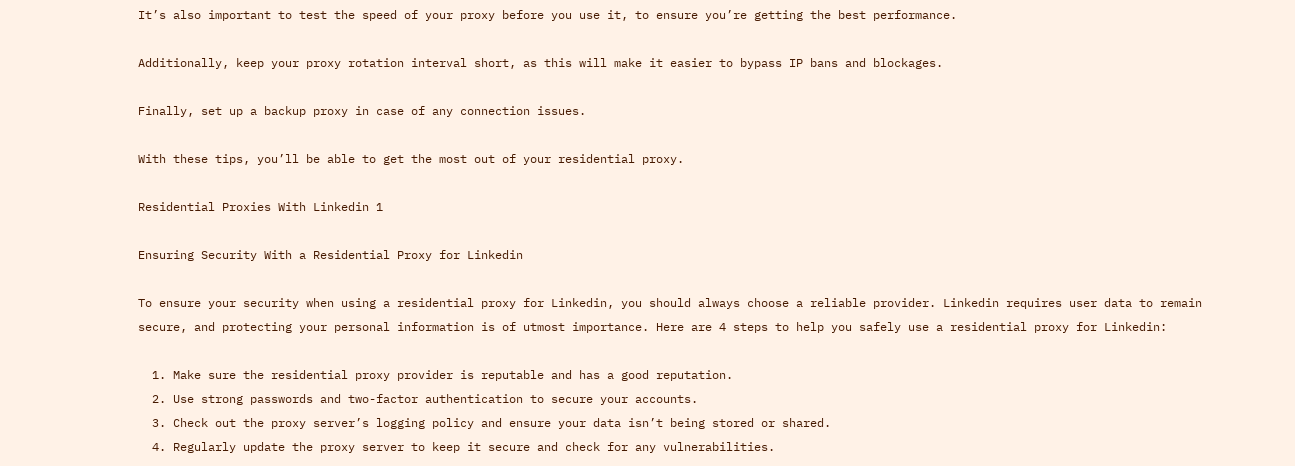It’s also important to test the speed of your proxy before you use it, to ensure you’re getting the best performance.

Additionally, keep your proxy rotation interval short, as this will make it easier to bypass IP bans and blockages.

Finally, set up a backup proxy in case of any connection issues.

With these tips, you’ll be able to get the most out of your residential proxy.

Residential Proxies With Linkedin 1

Ensuring Security With a Residential Proxy for Linkedin

To ensure your security when using a residential proxy for Linkedin, you should always choose a reliable provider. Linkedin requires user data to remain secure, and protecting your personal information is of utmost importance. Here are 4 steps to help you safely use a residential proxy for Linkedin:

  1. Make sure the residential proxy provider is reputable and has a good reputation.
  2. Use strong passwords and two-factor authentication to secure your accounts.
  3. Check out the proxy server’s logging policy and ensure your data isn’t being stored or shared.
  4. Regularly update the proxy server to keep it secure and check for any vulnerabilities.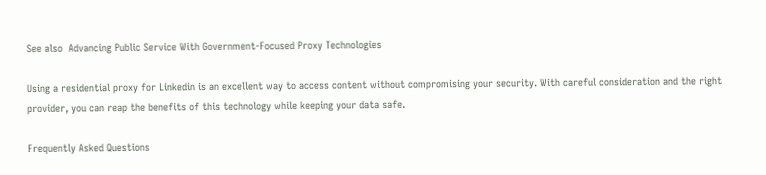See also  Advancing Public Service With Government-Focused Proxy Technologies

Using a residential proxy for Linkedin is an excellent way to access content without compromising your security. With careful consideration and the right provider, you can reap the benefits of this technology while keeping your data safe.

Frequently Asked Questions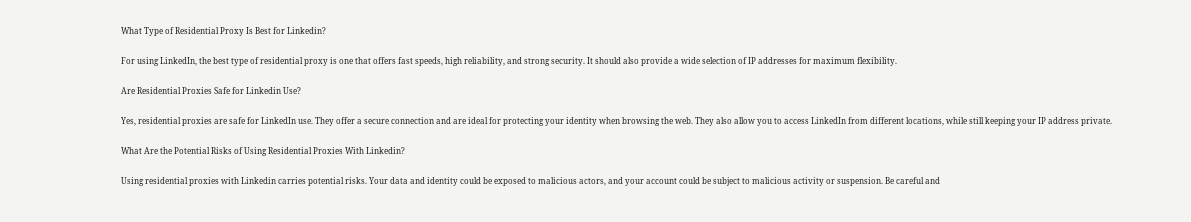What Type of Residential Proxy Is Best for Linkedin?

For using LinkedIn, the best type of residential proxy is one that offers fast speeds, high reliability, and strong security. It should also provide a wide selection of IP addresses for maximum flexibility.

Are Residential Proxies Safe for Linkedin Use?

Yes, residential proxies are safe for LinkedIn use. They offer a secure connection and are ideal for protecting your identity when browsing the web. They also allow you to access LinkedIn from different locations, while still keeping your IP address private.

What Are the Potential Risks of Using Residential Proxies With Linkedin?

Using residential proxies with Linkedin carries potential risks. Your data and identity could be exposed to malicious actors, and your account could be subject to malicious activity or suspension. Be careful and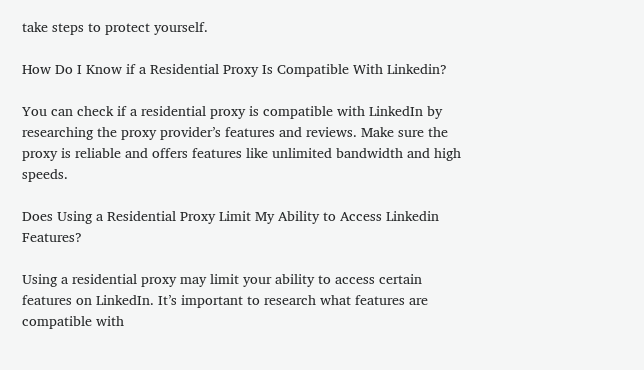take steps to protect yourself.

How Do I Know if a Residential Proxy Is Compatible With Linkedin?

You can check if a residential proxy is compatible with LinkedIn by researching the proxy provider’s features and reviews. Make sure the proxy is reliable and offers features like unlimited bandwidth and high speeds.

Does Using a Residential Proxy Limit My Ability to Access Linkedin Features?

Using a residential proxy may limit your ability to access certain features on LinkedIn. It’s important to research what features are compatible with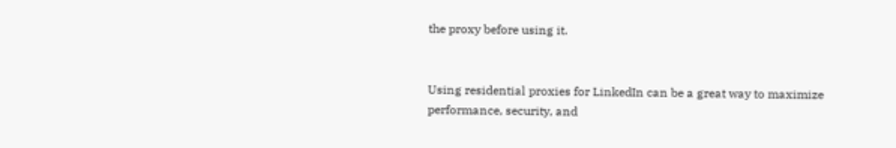the proxy before using it.


Using residential proxies for LinkedIn can be a great way to maximize performance, security, and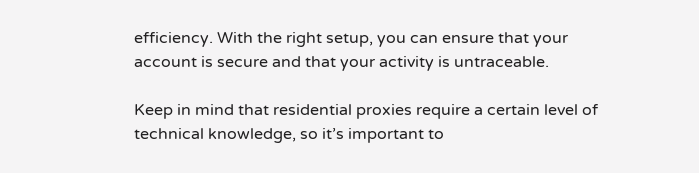efficiency. With the right setup, you can ensure that your account is secure and that your activity is untraceable.

Keep in mind that residential proxies require a certain level of technical knowledge, so it’s important to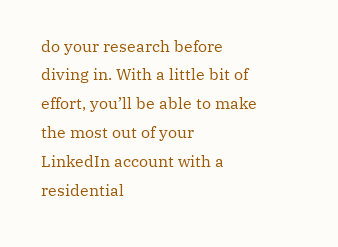do your research before diving in. With a little bit of effort, you’ll be able to make the most out of your LinkedIn account with a residential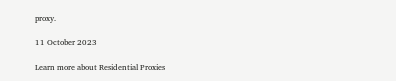proxy.

11 October 2023

Learn more about Residential Proxies